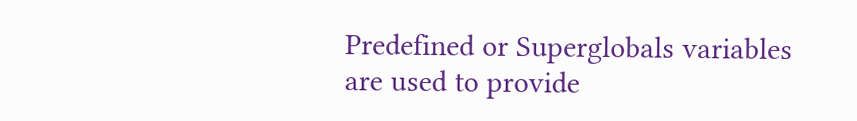Predefined or Superglobals variables are used to provide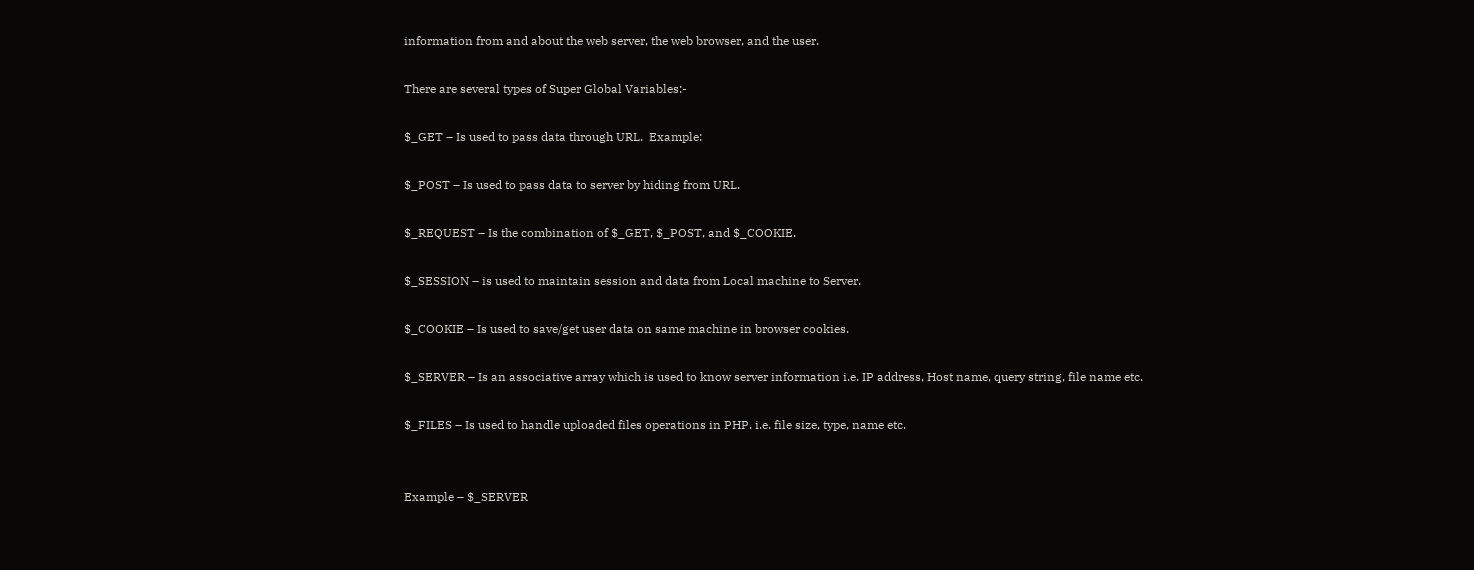information from and about the web server, the web browser, and the user.

There are several types of Super Global Variables:-

$_GET – Is used to pass data through URL.  Example:

$_POST – Is used to pass data to server by hiding from URL.

$_REQUEST – Is the combination of $_GET, $_POST, and $_COOKIE.

$_SESSION – is used to maintain session and data from Local machine to Server.

$_COOKIE – Is used to save/get user data on same machine in browser cookies.

$_SERVER – Is an associative array which is used to know server information i.e. IP address, Host name, query string, file name etc.

$_FILES – Is used to handle uploaded files operations in PHP. i.e. file size, type, name etc.


Example – $_SERVER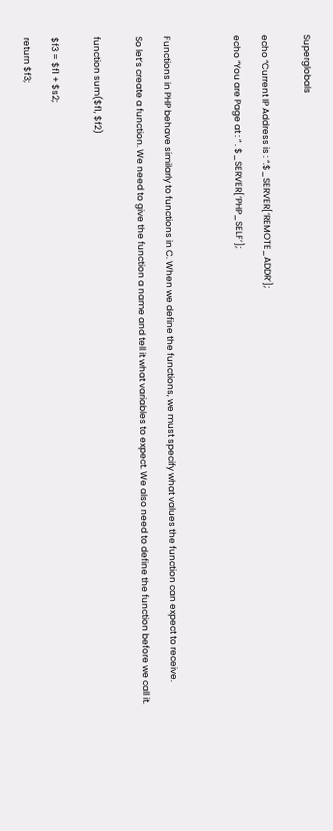Superglobals


echo “Current IP Address is : “.$_SERVER[‘REMOTE_ADDR’];

echo “You are Page at : ” . $_SERVER[‘PHP_SELF’];




Functions in PHP behave similarly to functions in C. When we define the functions, we must specify what values the function can expect to receive.

So let’s create a function. We need to give the function a name and tell it what variables to expect. We also need to define the function before we call it.


function sum($f1, $f2)


$f3 = $f1 + $s2;

return $f3;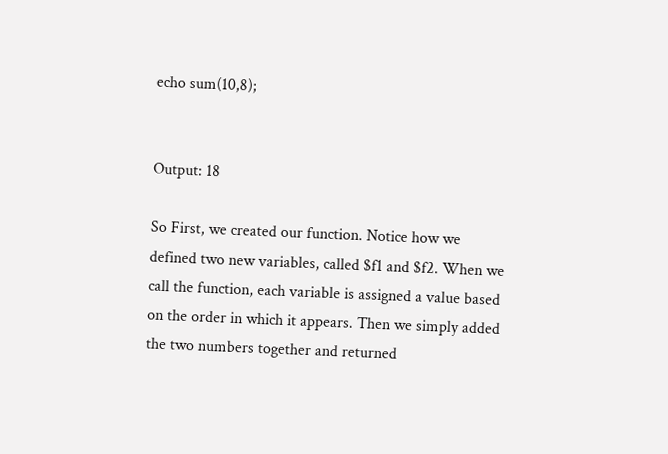echo sum(10,8);


Output: 18

So First, we created our function. Notice how we defined two new variables, called $f1 and $f2. When we call the function, each variable is assigned a value based on the order in which it appears. Then we simply added the two numbers together and returned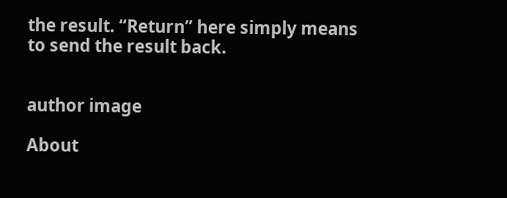the result. “Return” here simply means to send the result back.


author image

About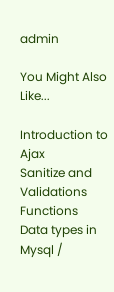admin

You Might Also Like...

Introduction to Ajax
Sanitize and Validations Functions
Data types in Mysql /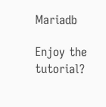Mariadb

Enjoy the tutorial?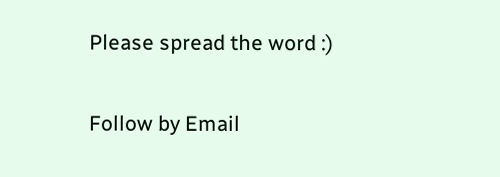Please spread the word :)

Follow by Email